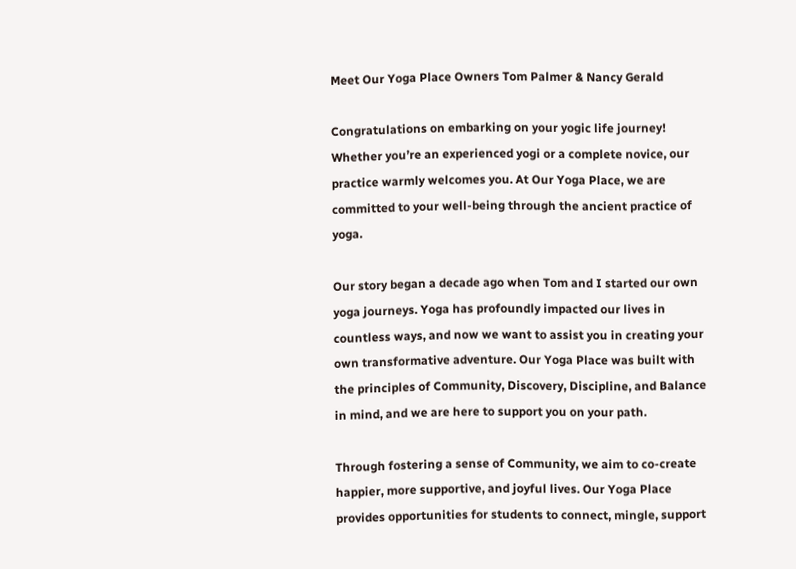Meet Our Yoga Place Owners Tom Palmer & Nancy Gerald

Congratulations on embarking on your yogic life journey! Whether you’re an experienced yogi or a complete novice, our practice warmly welcomes you. At Our Yoga Place, we are committed to your well-being through the ancient practice of yoga.

Our story began a decade ago when Tom and I started our own yoga journeys. Yoga has profoundly impacted our lives in countless ways, and now we want to assist you in creating your own transformative adventure. Our Yoga Place was built with the principles of Community, Discovery, Discipline, and Balance in mind, and we are here to support you on your path.

Through fostering a sense of Community, we aim to co-create happier, more supportive, and joyful lives. Our Yoga Place provides opportunities for students to connect, mingle, support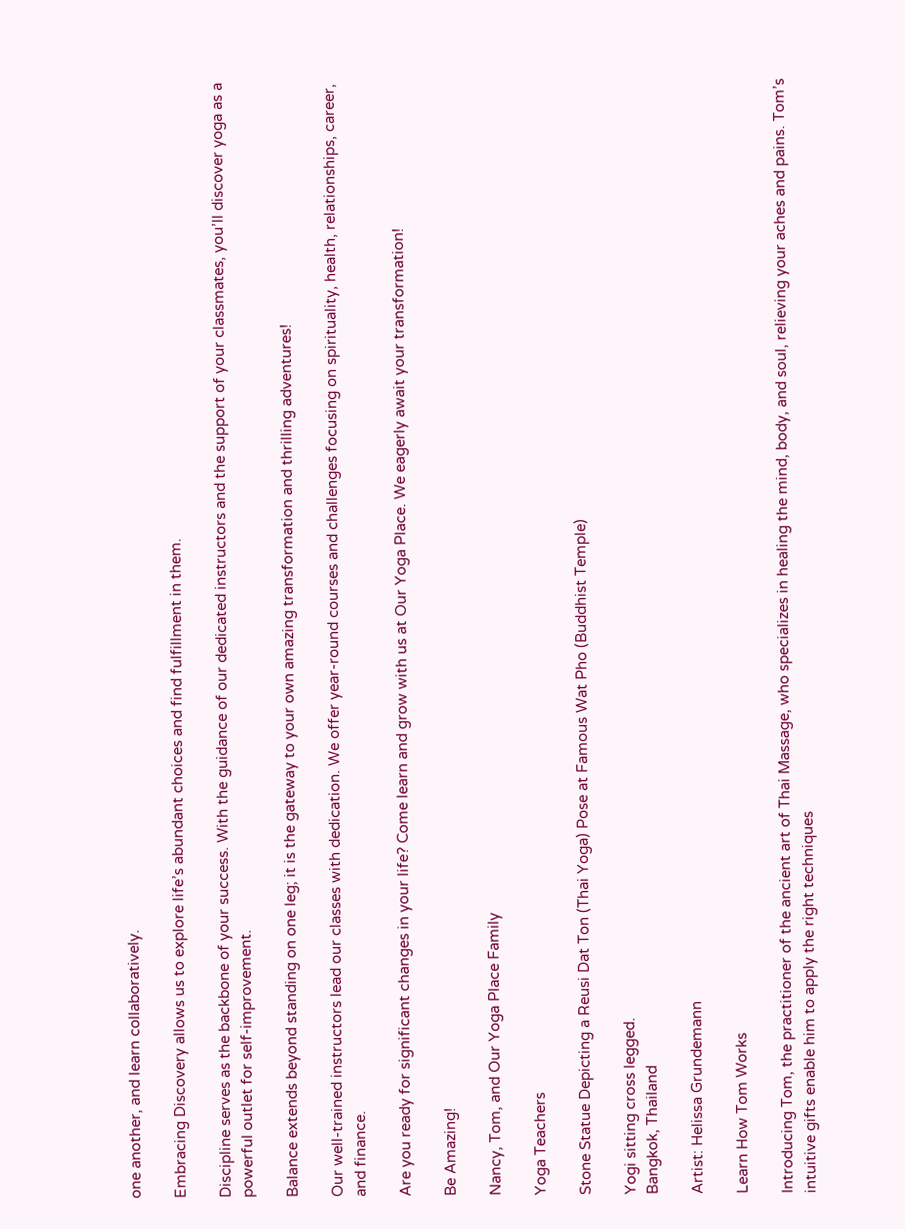one another, and learn collaboratively.

Embracing Discovery allows us to explore life’s abundant choices and find fulfillment in them.

Discipline serves as the backbone of your success. With the guidance of our dedicated instructors and the support of your classmates, you’ll discover yoga as a powerful outlet for self-improvement.

Balance extends beyond standing on one leg; it is the gateway to your own amazing transformation and thrilling adventures!

Our well-trained instructors lead our classes with dedication. We offer year-round courses and challenges focusing on spirituality, health, relationships, career, and finance.

Are you ready for significant changes in your life? Come learn and grow with us at Our Yoga Place. We eagerly await your transformation!

Be Amazing!

Nancy, Tom, and Our Yoga Place Family

Yoga Teachers

Stone Statue Depicting a Reusi Dat Ton (Thai Yoga) Pose at Famous Wat Pho (Buddhist Temple)

Yogi sitting cross legged.
Bangkok, Thailand

Artist: Helissa Grundemann

Learn How Tom Works

Introducing Tom, the practitioner of the ancient art of Thai Massage, who specializes in healing the mind, body, and soul, relieving your aches and pains. Tom’s intuitive gifts enable him to apply the right techniques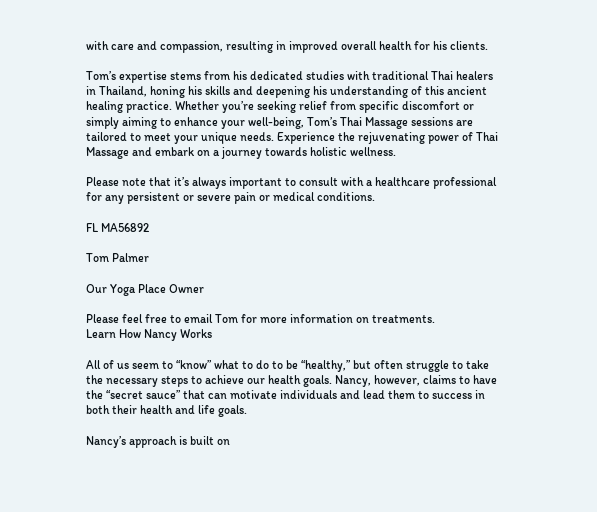with care and compassion, resulting in improved overall health for his clients.

Tom’s expertise stems from his dedicated studies with traditional Thai healers in Thailand, honing his skills and deepening his understanding of this ancient healing practice. Whether you’re seeking relief from specific discomfort or simply aiming to enhance your well-being, Tom’s Thai Massage sessions are tailored to meet your unique needs. Experience the rejuvenating power of Thai Massage and embark on a journey towards holistic wellness.

Please note that it’s always important to consult with a healthcare professional for any persistent or severe pain or medical conditions.

FL MA56892

Tom Palmer

Our Yoga Place Owner

Please feel free to email Tom for more information on treatments.
Learn How Nancy Works

All of us seem to “know” what to do to be “healthy,” but often struggle to take the necessary steps to achieve our health goals. Nancy, however, claims to have the “secret sauce” that can motivate individuals and lead them to success in both their health and life goals.

Nancy’s approach is built on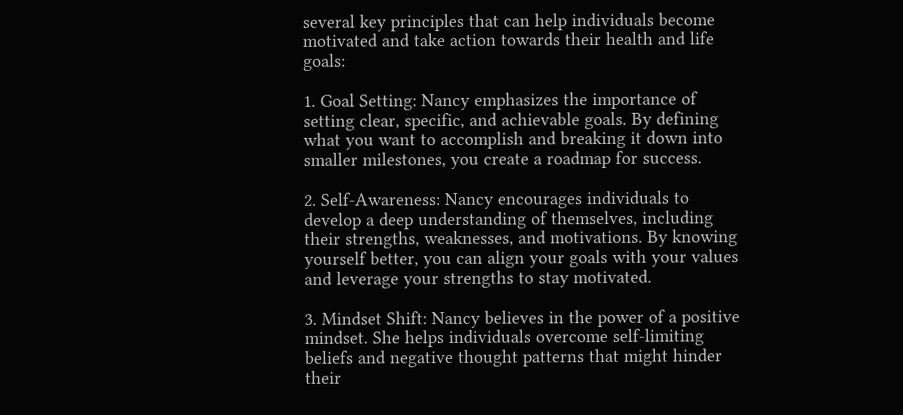several key principles that can help individuals become motivated and take action towards their health and life goals:

1. Goal Setting: Nancy emphasizes the importance of setting clear, specific, and achievable goals. By defining what you want to accomplish and breaking it down into smaller milestones, you create a roadmap for success.

2. Self-Awareness: Nancy encourages individuals to develop a deep understanding of themselves, including their strengths, weaknesses, and motivations. By knowing yourself better, you can align your goals with your values and leverage your strengths to stay motivated.

3. Mindset Shift: Nancy believes in the power of a positive mindset. She helps individuals overcome self-limiting beliefs and negative thought patterns that might hinder their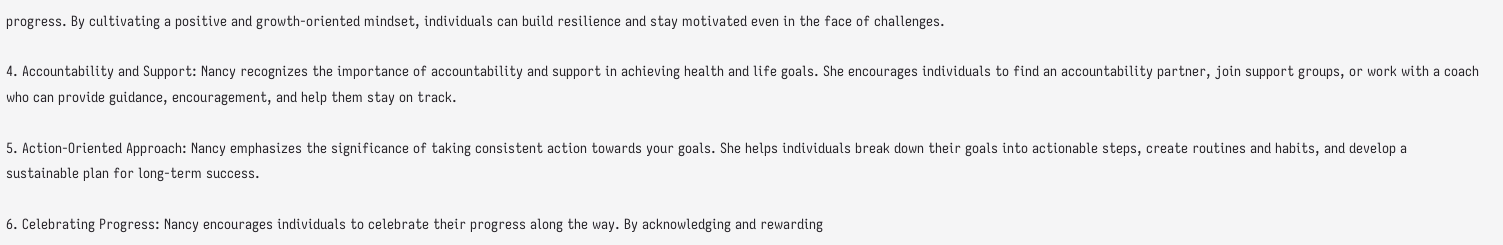progress. By cultivating a positive and growth-oriented mindset, individuals can build resilience and stay motivated even in the face of challenges.

4. Accountability and Support: Nancy recognizes the importance of accountability and support in achieving health and life goals. She encourages individuals to find an accountability partner, join support groups, or work with a coach who can provide guidance, encouragement, and help them stay on track.

5. Action-Oriented Approach: Nancy emphasizes the significance of taking consistent action towards your goals. She helps individuals break down their goals into actionable steps, create routines and habits, and develop a sustainable plan for long-term success.

6. Celebrating Progress: Nancy encourages individuals to celebrate their progress along the way. By acknowledging and rewarding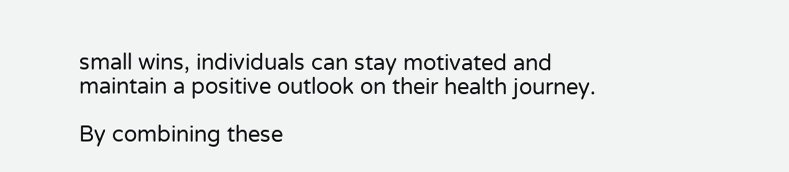small wins, individuals can stay motivated and maintain a positive outlook on their health journey.

By combining these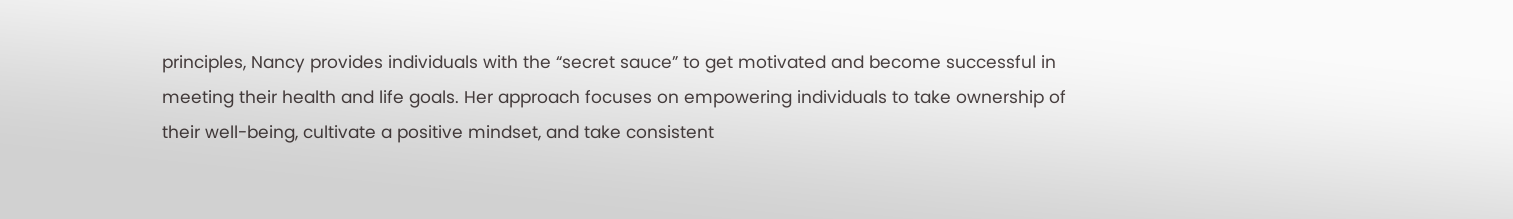principles, Nancy provides individuals with the “secret sauce” to get motivated and become successful in meeting their health and life goals. Her approach focuses on empowering individuals to take ownership of their well-being, cultivate a positive mindset, and take consistent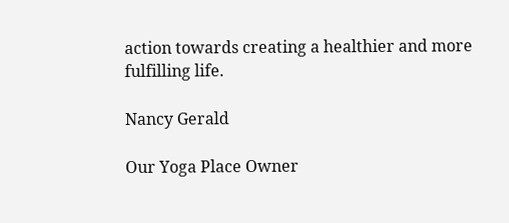action towards creating a healthier and more fulfilling life.

Nancy Gerald

Our Yoga Place Owner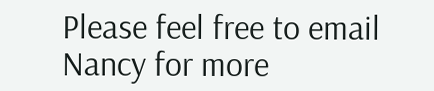Please feel free to email Nancy for more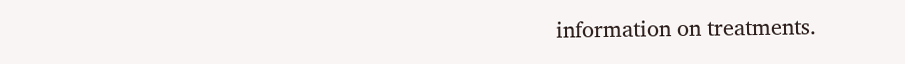information on treatments.